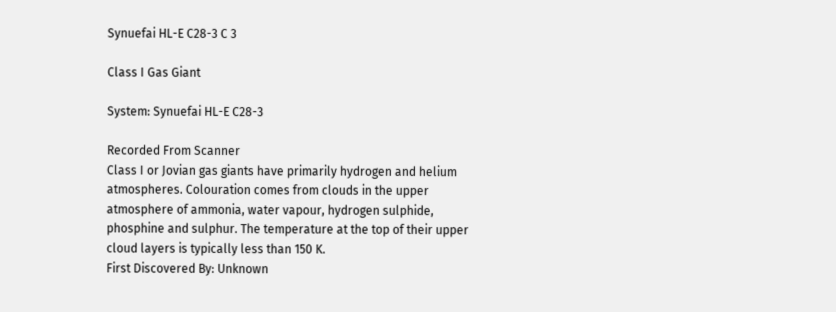Synuefai HL-E C28-3 C 3

Class I Gas Giant

System: Synuefai HL-E C28-3

Recorded From Scanner
Class I or Jovian gas giants have primarily hydrogen and helium atmospheres. Colouration comes from clouds in the upper atmosphere of ammonia, water vapour, hydrogen sulphide, phosphine and sulphur. The temperature at the top of their upper cloud layers is typically less than 150 K.
First Discovered By: Unknown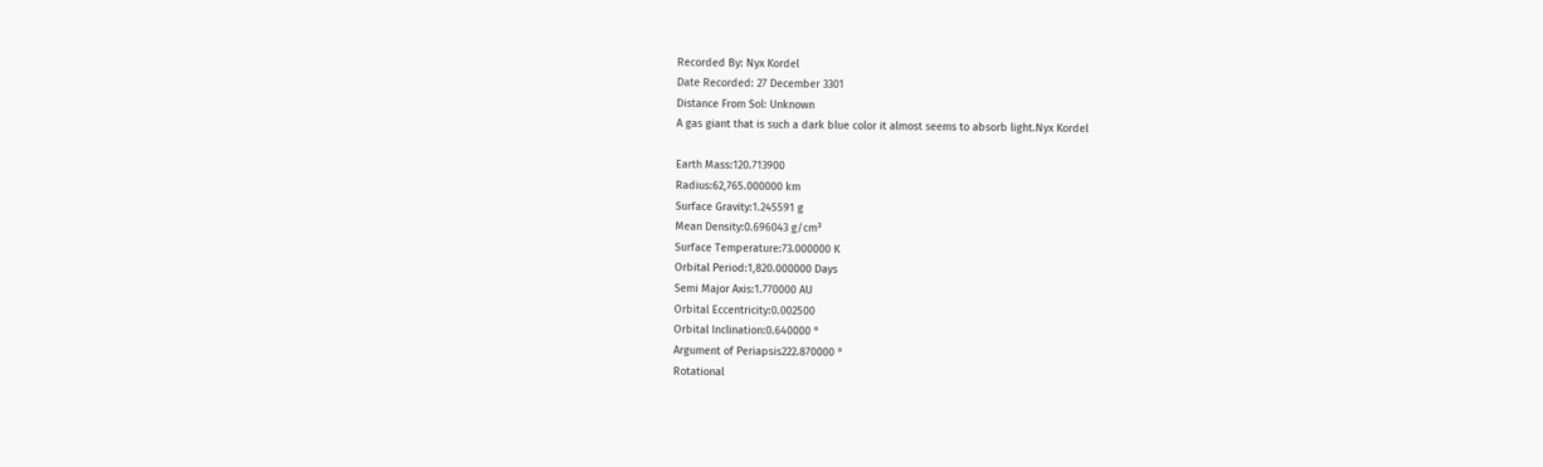Recorded By: Nyx Kordel
Date Recorded: 27 December 3301
Distance From Sol: Unknown
A gas giant that is such a dark blue color it almost seems to absorb light.Nyx Kordel

Earth Mass:120.713900
Radius:62,765.000000 km
Surface Gravity:1.245591 g
Mean Density:0.696043 g/cm³
Surface Temperature:73.000000 K
Orbital Period:1,820.000000 Days
Semi Major Axis:1.770000 AU
Orbital Eccentricity:0.002500
Orbital Inclination:0.640000 °
Argument of Periapsis222.870000 °
Rotational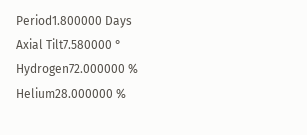Period1.800000 Days
Axial Tilt7.580000 °
Hydrogen72.000000 %
Helium28.000000 %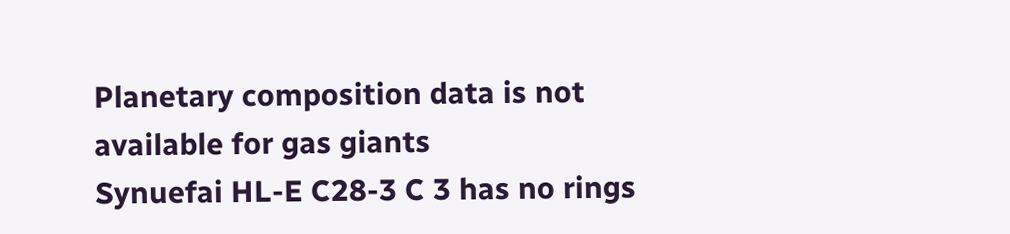Planetary composition data is not available for gas giants
Synuefai HL-E C28-3 C 3 has no rings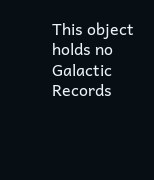This object holds no Galactic Records